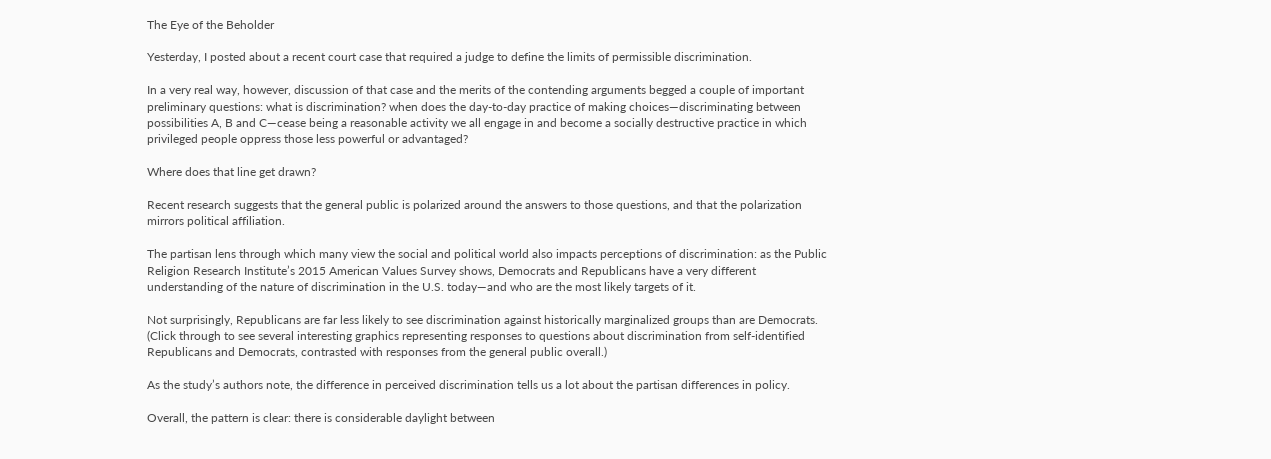The Eye of the Beholder

Yesterday, I posted about a recent court case that required a judge to define the limits of permissible discrimination.

In a very real way, however, discussion of that case and the merits of the contending arguments begged a couple of important preliminary questions: what is discrimination? when does the day-to-day practice of making choices—discriminating between possibilities A, B and C—cease being a reasonable activity we all engage in and become a socially destructive practice in which privileged people oppress those less powerful or advantaged?

Where does that line get drawn?

Recent research suggests that the general public is polarized around the answers to those questions, and that the polarization mirrors political affiliation.

The partisan lens through which many view the social and political world also impacts perceptions of discrimination: as the Public Religion Research Institute’s 2015 American Values Survey shows, Democrats and Republicans have a very different understanding of the nature of discrimination in the U.S. today—and who are the most likely targets of it.

Not surprisingly, Republicans are far less likely to see discrimination against historically marginalized groups than are Democrats. (Click through to see several interesting graphics representing responses to questions about discrimination from self-identified Republicans and Democrats, contrasted with responses from the general public overall.)

As the study’s authors note, the difference in perceived discrimination tells us a lot about the partisan differences in policy.

Overall, the pattern is clear: there is considerable daylight between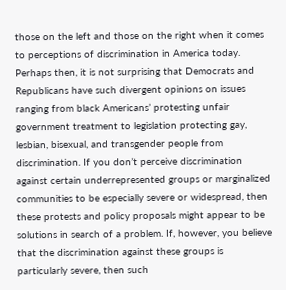those on the left and those on the right when it comes to perceptions of discrimination in America today. Perhaps then, it is not surprising that Democrats and Republicans have such divergent opinions on issues ranging from black Americans’ protesting unfair government treatment to legislation protecting gay, lesbian, bisexual, and transgender people from discrimination. If you don’t perceive discrimination against certain underrepresented groups or marginalized communities to be especially severe or widespread, then these protests and policy proposals might appear to be solutions in search of a problem. If, however, you believe that the discrimination against these groups is particularly severe, then such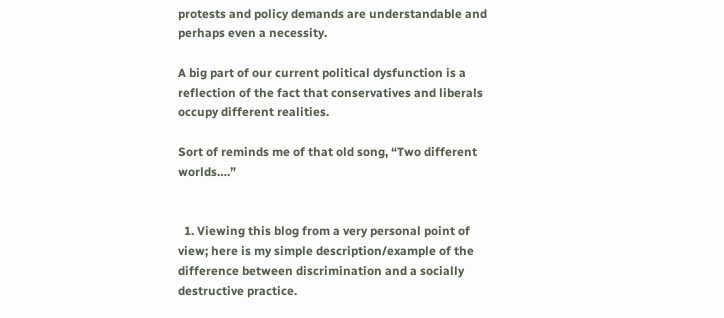protests and policy demands are understandable and perhaps even a necessity.

A big part of our current political dysfunction is a reflection of the fact that conservatives and liberals occupy different realities.

Sort of reminds me of that old song, “Two different worlds….”


  1. Viewing this blog from a very personal point of view; here is my simple description/example of the difference between discrimination and a socially destructive practice.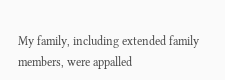My family, including extended family members, were appalled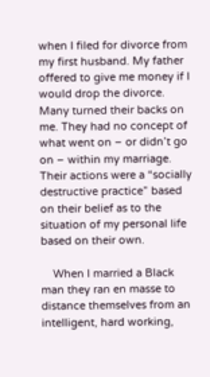when I filed for divorce from my first husband. My father offered to give me money if I would drop the divorce. Many turned their backs on me. They had no concept of what went on – or didn’t go on – within my marriage. Their actions were a “socially destructive practice” based on their belief as to the situation of my personal life based on their own.

    When I married a Black man they ran en masse to distance themselves from an intelligent, hard working,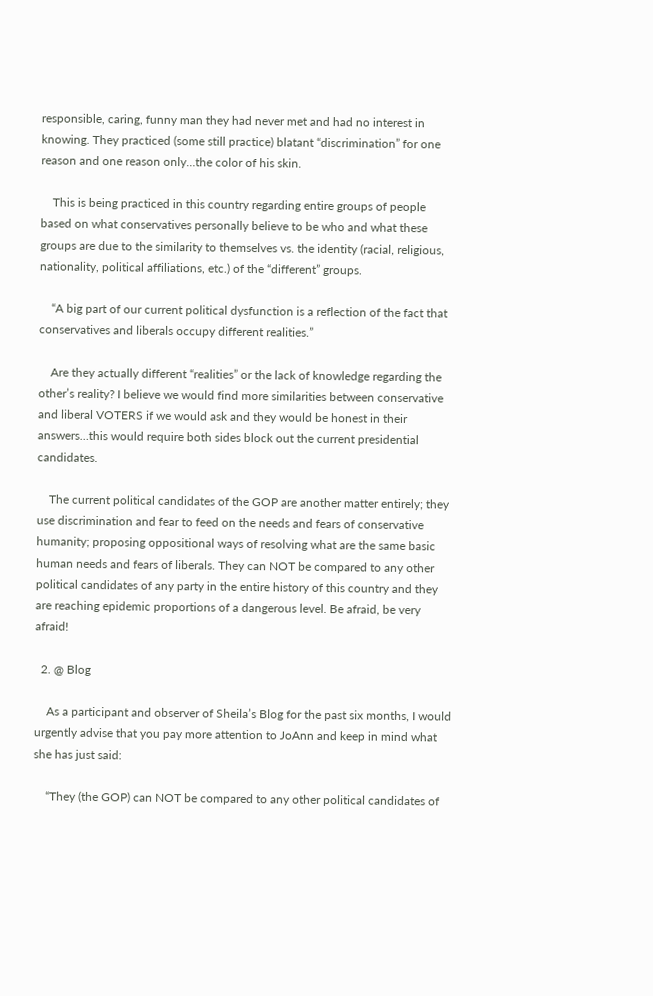responsible, caring, funny man they had never met and had no interest in knowing. They practiced (some still practice) blatant “discrimination” for one reason and one reason only…the color of his skin.

    This is being practiced in this country regarding entire groups of people based on what conservatives personally believe to be who and what these groups are due to the similarity to themselves vs. the identity (racial, religious, nationality, political affiliations, etc.) of the “different” groups.

    “A big part of our current political dysfunction is a reflection of the fact that conservatives and liberals occupy different realities.”

    Are they actually different “realities” or the lack of knowledge regarding the other’s reality? I believe we would find more similarities between conservative and liberal VOTERS if we would ask and they would be honest in their answers…this would require both sides block out the current presidential candidates.

    The current political candidates of the GOP are another matter entirely; they use discrimination and fear to feed on the needs and fears of conservative humanity; proposing oppositional ways of resolving what are the same basic human needs and fears of liberals. They can NOT be compared to any other political candidates of any party in the entire history of this country and they are reaching epidemic proportions of a dangerous level. Be afraid, be very afraid!

  2. @ Blog

    As a participant and observer of Sheila’s Blog for the past six months, I would urgently advise that you pay more attention to JoAnn and keep in mind what she has just said:

    “They (the GOP) can NOT be compared to any other political candidates of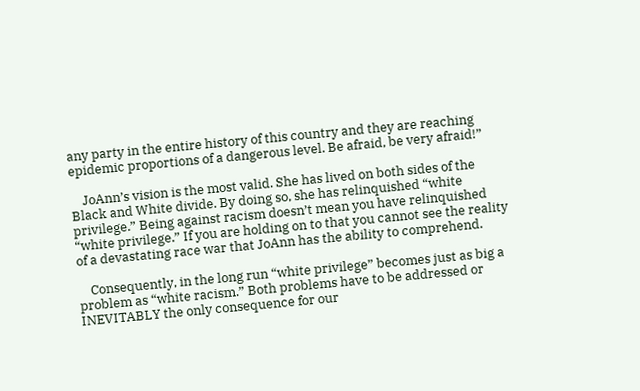any party in the entire history of this country and they are reaching epidemic proportions of a dangerous level. Be afraid, be very afraid!”

    JoAnn’s vision is the most valid. She has lived on both sides of the Black and White divide. By doing so, she has relinquished “white privilege.” Being against racism doesn’t mean you have relinquished “white privilege.” If you are holding on to that you cannot see the reality of a devastating race war that JoAnn has the ability to comprehend.

    Consequently, in the long run “white privilege” becomes just as big a problem as “white racism.” Both problems have to be addressed or INEVITABLY the only consequence for our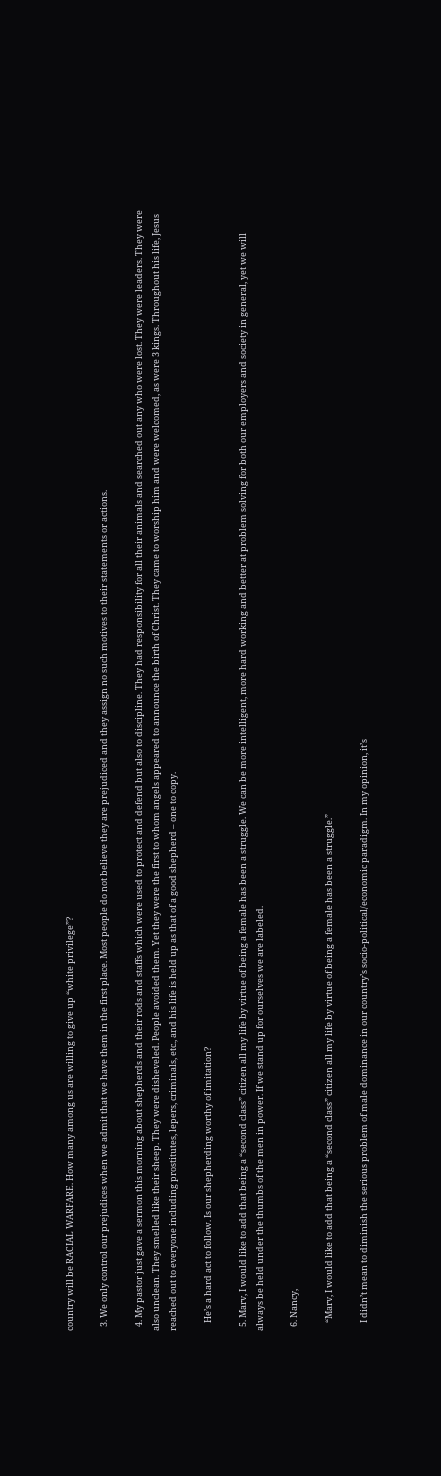country will be RACIAL WARFARE. How many among us are willing to give up “white privilege”?

  3. We only control our prejudices when we admit that we have them in the first place. Most people do not believe they are prejudiced and they assign no such motives to their statements or actions.

  4. My pastor just gave a sermon this morning about shepherds and their rods and staffs which were used to protect and defend but also to discipline. They had responsibility for all their animals and searched out any who were lost. They were leaders. They were also unclean. They smelled like their sheep. They were disheveled. People avoided them. Yet they were the first to whom angels appeared to announce the birth of Christ. They came to worship him and were welcomed, as were 3 kings. Throughout his life, Jesus reached out to everyone including prostitutes, lepers, criminals, etc., and his life is held up as that of a good shepherd – one to copy.

    He’s a hard act to follow. Is our shepherding worthy of imitation?

  5. Marv, I would like to add that being a “second class” citizen all my life by virtue of being a female has been a struggle. We can be more intelligent, more hard working and better at problem solving for both our employers and society in general, yet we will always be held under the thumbs of the men in power. If we stand up for ourselves we are labeled.

  6. Nancy,

    “Marv, I would like to add that being a “second class” citizen all my life by virtue of being a female has been a struggle.”

    I didn’t mean to diminish the serious problem of male dominance in our country’s socio-political/economic paradigm. In my opinion, it’s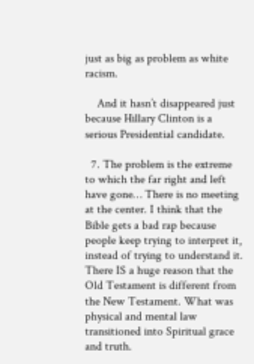just as big as problem as white racism.

    And it hasn’t disappeared just because Hillary Clinton is a serious Presidential candidate.

  7. The problem is the extreme to which the far right and left have gone… There is no meeting at the center. I think that the Bible gets a bad rap because people keep trying to interpret it, instead of trying to understand it. There IS a huge reason that the Old Testament is different from the New Testament. What was physical and mental law transitioned into Spiritual grace and truth.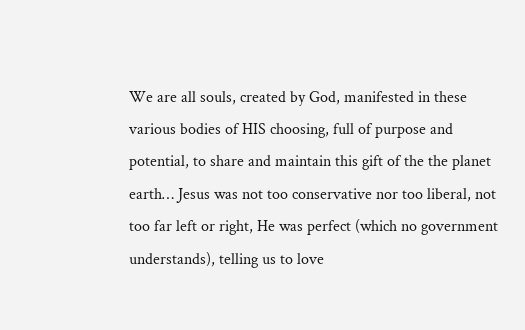We are all souls, created by God, manifested in these various bodies of HIS choosing, full of purpose and potential, to share and maintain this gift of the the planet earth… Jesus was not too conservative nor too liberal, not too far left or right, He was perfect (which no government understands), telling us to love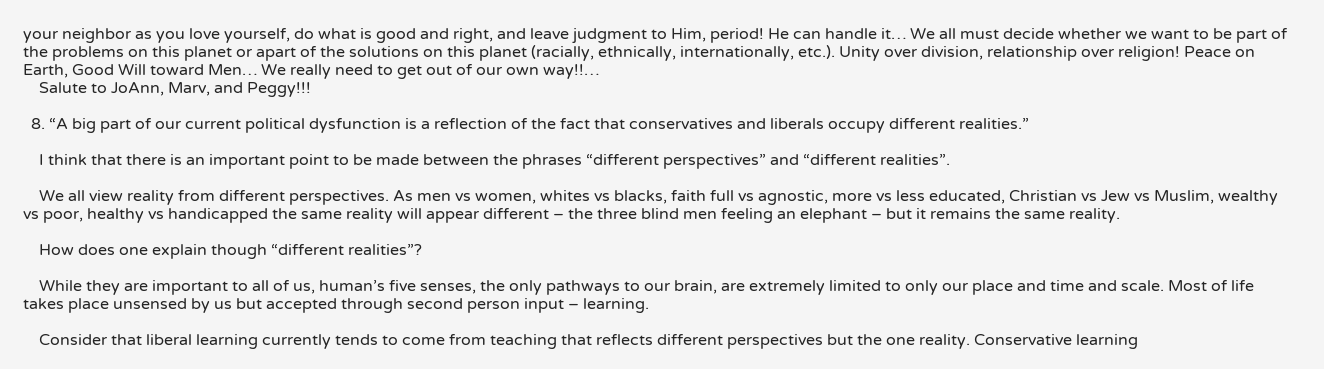your neighbor as you love yourself, do what is good and right, and leave judgment to Him, period! He can handle it… We all must decide whether we want to be part of the problems on this planet or apart of the solutions on this planet (racially, ethnically, internationally, etc.). Unity over division, relationship over religion! Peace on Earth, Good Will toward Men… We really need to get out of our own way!!…
    Salute to JoAnn, Marv, and Peggy!!!

  8. “A big part of our current political dysfunction is a reflection of the fact that conservatives and liberals occupy different realities.”

    I think that there is an important point to be made between the phrases “different perspectives” and “different realities”.

    We all view reality from different perspectives. As men vs women, whites vs blacks, faith full vs agnostic, more vs less educated, Christian vs Jew vs Muslim, wealthy vs poor, healthy vs handicapped the same reality will appear different – the three blind men feeling an elephant – but it remains the same reality.

    How does one explain though “different realities”?

    While they are important to all of us, human’s five senses, the only pathways to our brain, are extremely limited to only our place and time and scale. Most of life takes place unsensed by us but accepted through second person input – learning.

    Consider that liberal learning currently tends to come from teaching that reflects different perspectives but the one reality. Conservative learning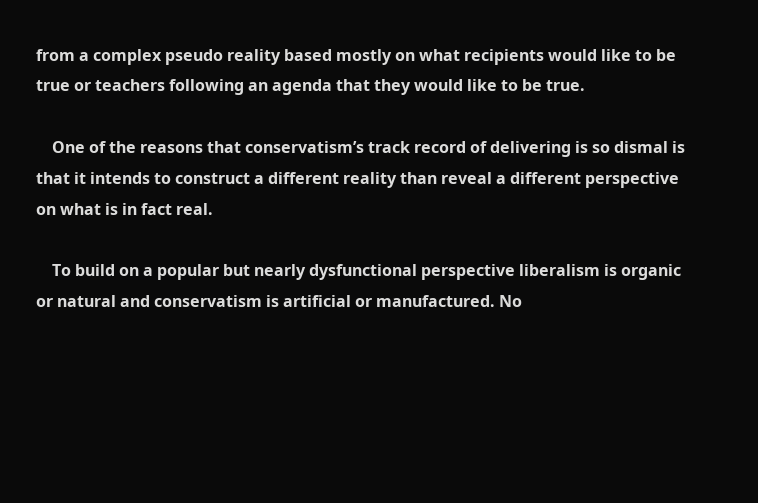from a complex pseudo reality based mostly on what recipients would like to be true or teachers following an agenda that they would like to be true.

    One of the reasons that conservatism’s track record of delivering is so dismal is that it intends to construct a different reality than reveal a different perspective on what is in fact real.

    To build on a popular but nearly dysfunctional perspective liberalism is organic or natural and conservatism is artificial or manufactured. No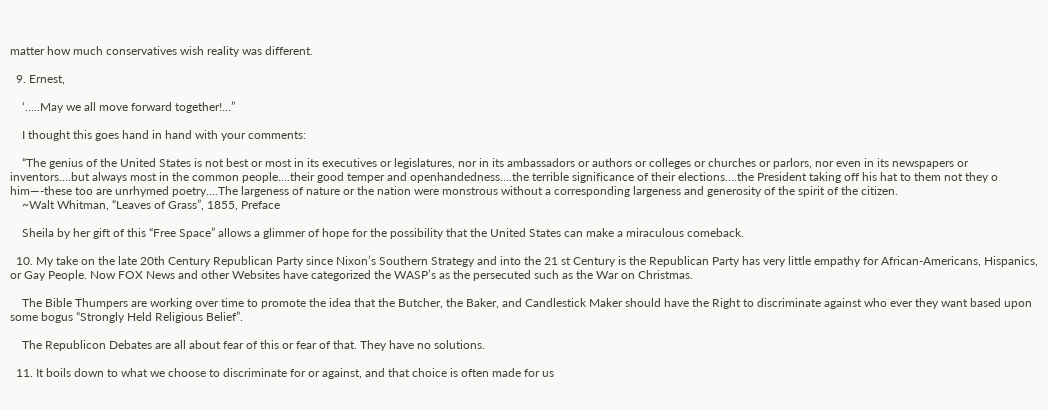matter how much conservatives wish reality was different.

  9. Ernest,

    ‘…..May we all move forward together!…”

    I thought this goes hand in hand with your comments:

    “The genius of the United States is not best or most in its executives or legislatures, nor in its ambassadors or authors or colleges or churches or parlors, nor even in its newspapers or inventors….but always most in the common people….their good temper and openhandedness….the terrible significance of their elections….the President taking off his hat to them not they o him—-these too are unrhymed poetry….The largeness of nature or the nation were monstrous without a corresponding largeness and generosity of the spirit of the citizen.
    ~Walt Whitman, “Leaves of Grass”, 1855, Preface

    Sheila by her gift of this “Free Space” allows a glimmer of hope for the possibility that the United States can make a miraculous comeback.

  10. My take on the late 20th Century Republican Party since Nixon’s Southern Strategy and into the 21 st Century is the Republican Party has very little empathy for African-Americans, Hispanics, or Gay People. Now FOX News and other Websites have categorized the WASP’s as the persecuted such as the War on Christmas.

    The Bible Thumpers are working over time to promote the idea that the Butcher, the Baker, and Candlestick Maker should have the Right to discriminate against who ever they want based upon some bogus “Strongly Held Religious Belief”.

    The Republicon Debates are all about fear of this or fear of that. They have no solutions.

  11. It boils down to what we choose to discriminate for or against, and that choice is often made for us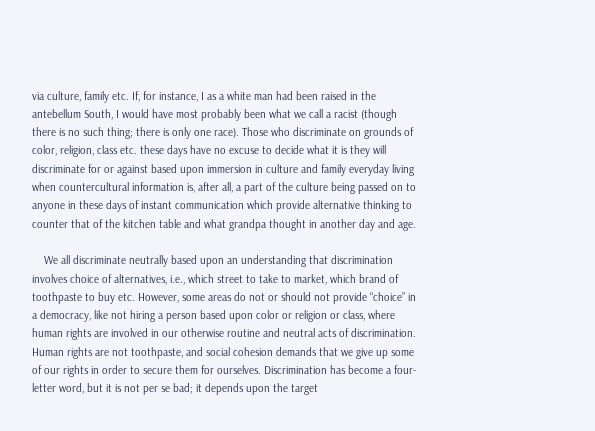via culture, family etc. If, for instance, I as a white man had been raised in the antebellum South, I would have most probably been what we call a racist (though there is no such thing; there is only one race). Those who discriminate on grounds of color, religion, class etc. these days have no excuse to decide what it is they will discriminate for or against based upon immersion in culture and family everyday living when countercultural information is, after all, a part of the culture being passed on to anyone in these days of instant communication which provide alternative thinking to counter that of the kitchen table and what grandpa thought in another day and age.

    We all discriminate neutrally based upon an understanding that discrimination involves choice of alternatives, i.e., which street to take to market, which brand of toothpaste to buy etc. However, some areas do not or should not provide “choice” in a democracy, like not hiring a person based upon color or religion or class, where human rights are involved in our otherwise routine and neutral acts of discrimination. Human rights are not toothpaste, and social cohesion demands that we give up some of our rights in order to secure them for ourselves. Discrimination has become a four-letter word, but it is not per se bad; it depends upon the target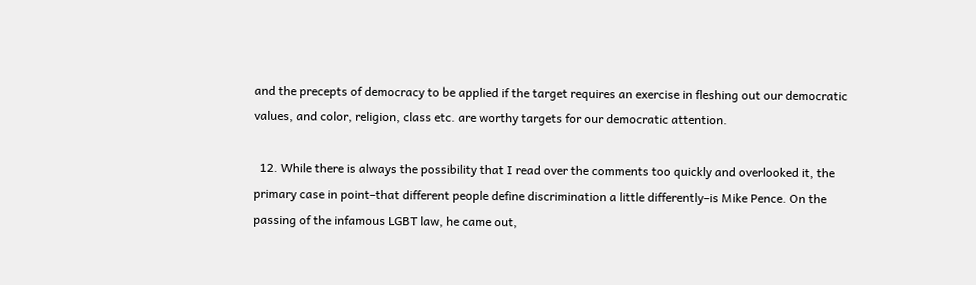and the precepts of democracy to be applied if the target requires an exercise in fleshing out our democratic values, and color, religion, class etc. are worthy targets for our democratic attention.

  12. While there is always the possibility that I read over the comments too quickly and overlooked it, the primary case in point–that different people define discrimination a little differently–is Mike Pence. On the passing of the infamous LGBT law, he came out,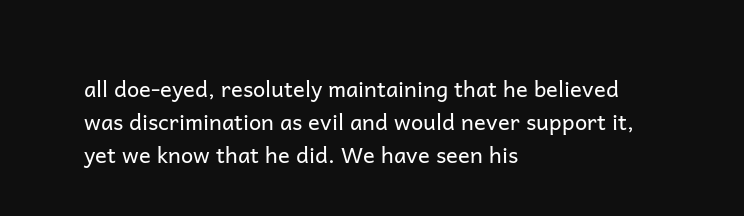all doe-eyed, resolutely maintaining that he believed was discrimination as evil and would never support it, yet we know that he did. We have seen his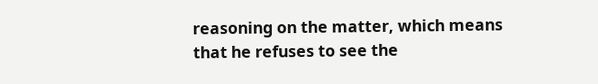reasoning on the matter, which means that he refuses to see the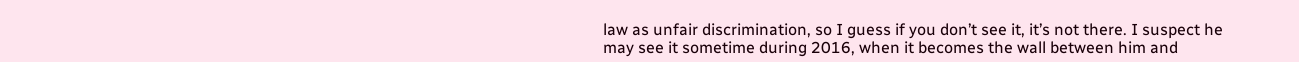law as unfair discrimination, so I guess if you don’t see it, it’s not there. I suspect he may see it sometime during 2016, when it becomes the wall between him and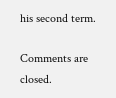his second term.

Comments are closed.